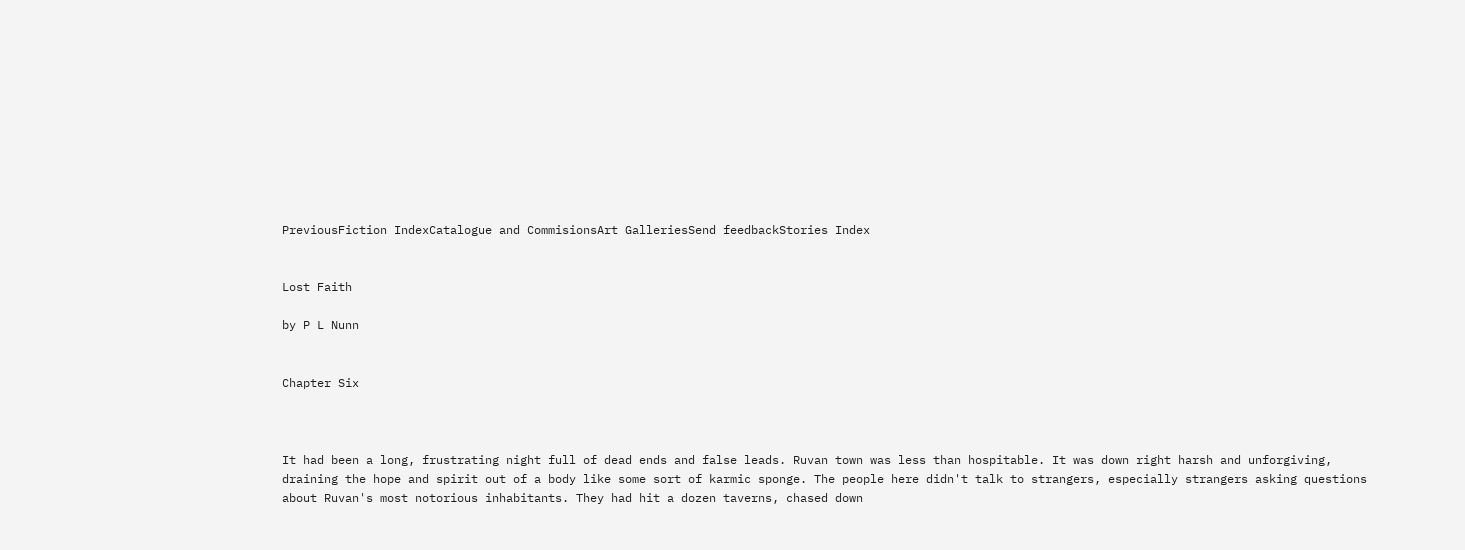PreviousFiction IndexCatalogue and CommisionsArt GalleriesSend feedbackStories Index


Lost Faith

by P L Nunn


Chapter Six



It had been a long, frustrating night full of dead ends and false leads. Ruvan town was less than hospitable. It was down right harsh and unforgiving, draining the hope and spirit out of a body like some sort of karmic sponge. The people here didn't talk to strangers, especially strangers asking questions about Ruvan's most notorious inhabitants. They had hit a dozen taverns, chased down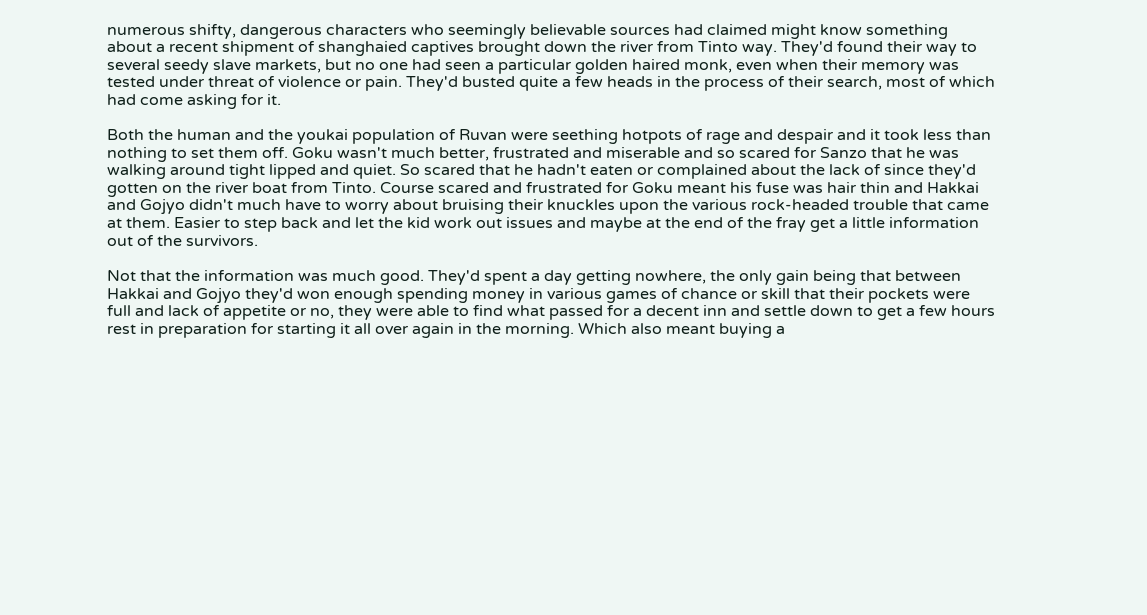numerous shifty, dangerous characters who seemingly believable sources had claimed might know something about a recent shipment of shanghaied captives brought down the river from Tinto way. They'd found their way to several seedy slave markets, but no one had seen a particular golden haired monk, even when their memory was tested under threat of violence or pain. They'd busted quite a few heads in the process of their search, most of which had come asking for it.

Both the human and the youkai population of Ruvan were seething hotpots of rage and despair and it took less than nothing to set them off. Goku wasn't much better, frustrated and miserable and so scared for Sanzo that he was walking around tight lipped and quiet. So scared that he hadn't eaten or complained about the lack of since they'd gotten on the river boat from Tinto. Course scared and frustrated for Goku meant his fuse was hair thin and Hakkai and Gojyo didn't much have to worry about bruising their knuckles upon the various rock-headed trouble that came at them. Easier to step back and let the kid work out issues and maybe at the end of the fray get a little information out of the survivors.

Not that the information was much good. They'd spent a day getting nowhere, the only gain being that between Hakkai and Gojyo they'd won enough spending money in various games of chance or skill that their pockets were full and lack of appetite or no, they were able to find what passed for a decent inn and settle down to get a few hours rest in preparation for starting it all over again in the morning. Which also meant buying a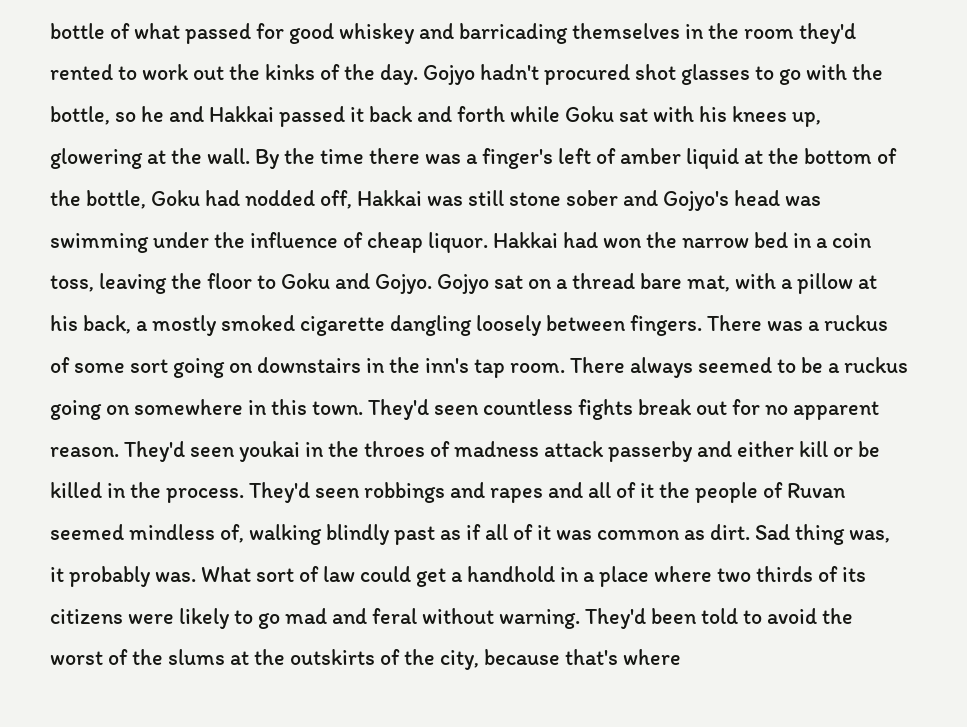bottle of what passed for good whiskey and barricading themselves in the room they'd rented to work out the kinks of the day. Gojyo hadn't procured shot glasses to go with the bottle, so he and Hakkai passed it back and forth while Goku sat with his knees up, glowering at the wall. By the time there was a finger's left of amber liquid at the bottom of the bottle, Goku had nodded off, Hakkai was still stone sober and Gojyo's head was swimming under the influence of cheap liquor. Hakkai had won the narrow bed in a coin toss, leaving the floor to Goku and Gojyo. Gojyo sat on a thread bare mat, with a pillow at his back, a mostly smoked cigarette dangling loosely between fingers. There was a ruckus of some sort going on downstairs in the inn's tap room. There always seemed to be a ruckus going on somewhere in this town. They'd seen countless fights break out for no apparent reason. They'd seen youkai in the throes of madness attack passerby and either kill or be killed in the process. They'd seen robbings and rapes and all of it the people of Ruvan seemed mindless of, walking blindly past as if all of it was common as dirt. Sad thing was, it probably was. What sort of law could get a handhold in a place where two thirds of its citizens were likely to go mad and feral without warning. They'd been told to avoid the worst of the slums at the outskirts of the city, because that's where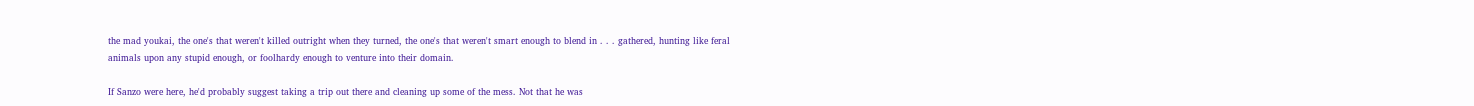the mad youkai, the one's that weren't killed outright when they turned, the one's that weren't smart enough to blend in . . . gathered, hunting like feral animals upon any stupid enough, or foolhardy enough to venture into their domain.

If Sanzo were here, he'd probably suggest taking a trip out there and cleaning up some of the mess. Not that he was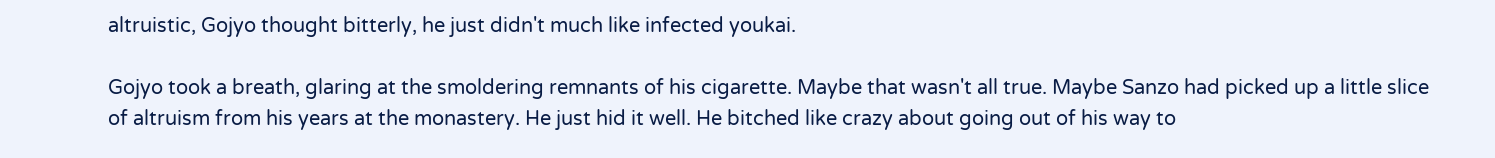altruistic, Gojyo thought bitterly, he just didn't much like infected youkai.

Gojyo took a breath, glaring at the smoldering remnants of his cigarette. Maybe that wasn't all true. Maybe Sanzo had picked up a little slice of altruism from his years at the monastery. He just hid it well. He bitched like crazy about going out of his way to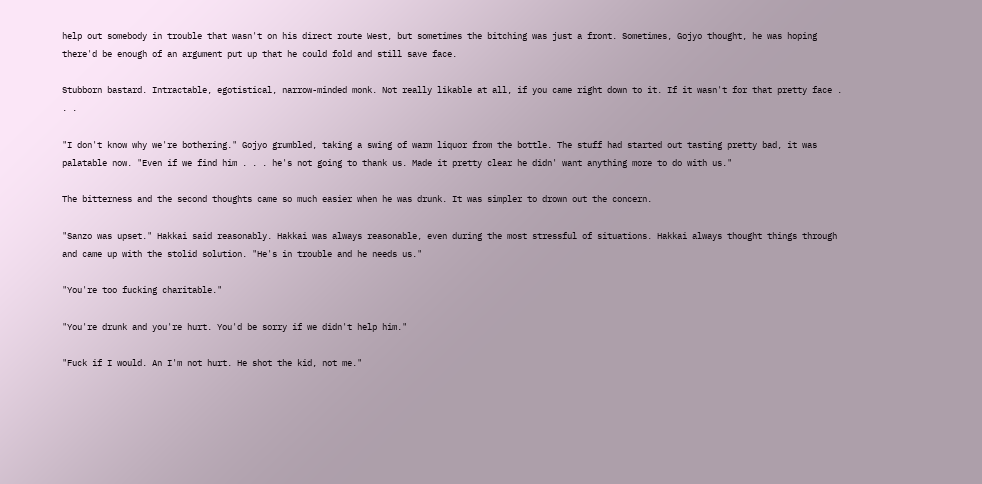help out somebody in trouble that wasn't on his direct route West, but sometimes the bitching was just a front. Sometimes, Gojyo thought, he was hoping there'd be enough of an argument put up that he could fold and still save face.

Stubborn bastard. Intractable, egotistical, narrow-minded monk. Not really likable at all, if you came right down to it. If it wasn't for that pretty face . . .

"I don't know why we're bothering." Gojyo grumbled, taking a swing of warm liquor from the bottle. The stuff had started out tasting pretty bad, it was palatable now. "Even if we find him . . . he's not going to thank us. Made it pretty clear he didn' want anything more to do with us."

The bitterness and the second thoughts came so much easier when he was drunk. It was simpler to drown out the concern.

"Sanzo was upset." Hakkai said reasonably. Hakkai was always reasonable, even during the most stressful of situations. Hakkai always thought things through and came up with the stolid solution. "He's in trouble and he needs us."

"You're too fucking charitable."

"You're drunk and you're hurt. You'd be sorry if we didn't help him."

"Fuck if I would. An I'm not hurt. He shot the kid, not me."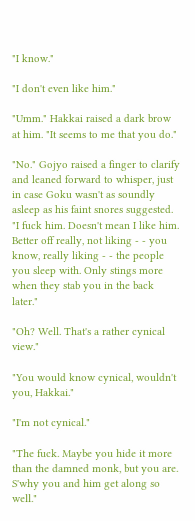"I know."

"I don't even like him."

"Umm." Hakkai raised a dark brow at him. "It seems to me that you do."

"No." Gojyo raised a finger to clarify and leaned forward to whisper, just in case Goku wasn't as soundly asleep as his faint snores suggested. "I fuck him. Doesn't mean I like him. Better off really, not liking - - you know, really liking - - the people you sleep with. Only stings more when they stab you in the back later."

"Oh? Well. That's a rather cynical view."

"You would know cynical, wouldn't you, Hakkai."

"I'm not cynical."

"The fuck. Maybe you hide it more than the damned monk, but you are. S'why you and him get along so well."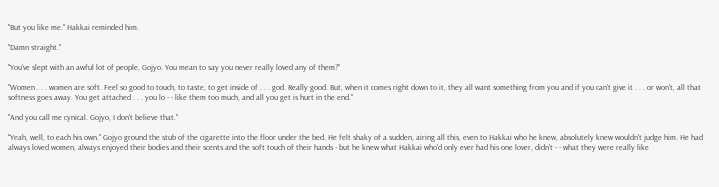"But you like me." Hakkai reminded him.

"Damn straight."

"You've slept with an awful lot of people, Gojyo. You mean to say you never really loved any of them?"

"Women . . . women are soft. Feel so good to touch, to taste, to get inside of . . . god. Really good. But, when it comes right down to it, they all want something from you and if you can't give it . . . or won't, all that softness goes away. You get attached . . . you lo - - like them too much, and all you get is hurt in the end."

"And you call me cynical. Gojyo, I don't believe that."

"Yeah, well, to each his own." Gojyo ground the stub of the cigarette into the floor under the bed. He felt shaky of a sudden, airing all this, even to Hakkai who he knew, absolutely knew wouldn't judge him. He had always loved women, always enjoyed their bodies and their scents and the soft touch of their hands - but he knew what Hakkai who'd only ever had his one lover, didn't - - what they were really like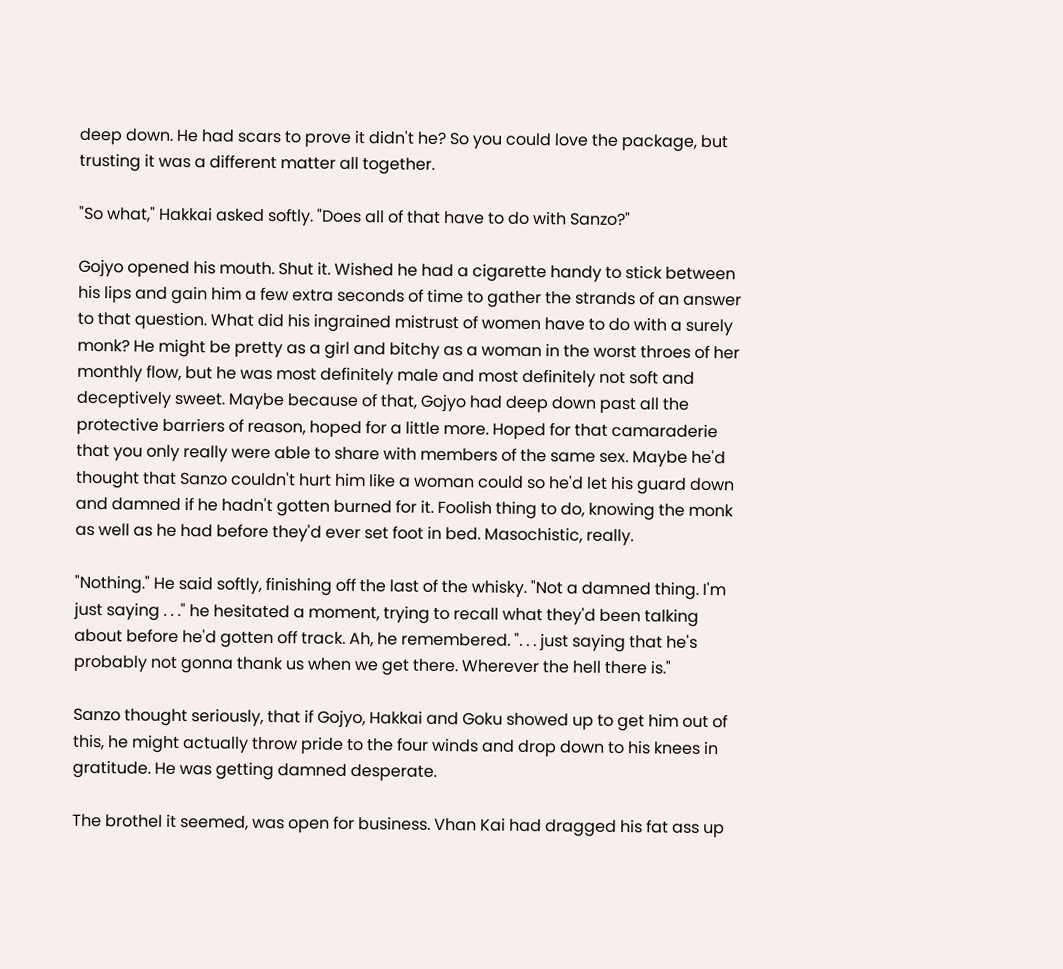deep down. He had scars to prove it didn't he? So you could love the package, but trusting it was a different matter all together.

"So what," Hakkai asked softly. "Does all of that have to do with Sanzo?"

Gojyo opened his mouth. Shut it. Wished he had a cigarette handy to stick between his lips and gain him a few extra seconds of time to gather the strands of an answer to that question. What did his ingrained mistrust of women have to do with a surely monk? He might be pretty as a girl and bitchy as a woman in the worst throes of her monthly flow, but he was most definitely male and most definitely not soft and deceptively sweet. Maybe because of that, Gojyo had deep down past all the protective barriers of reason, hoped for a little more. Hoped for that camaraderie that you only really were able to share with members of the same sex. Maybe he'd thought that Sanzo couldn't hurt him like a woman could so he'd let his guard down and damned if he hadn't gotten burned for it. Foolish thing to do, knowing the monk as well as he had before they'd ever set foot in bed. Masochistic, really.

"Nothing." He said softly, finishing off the last of the whisky. "Not a damned thing. I'm just saying . . ." he hesitated a moment, trying to recall what they'd been talking about before he'd gotten off track. Ah, he remembered. ". . . just saying that he's probably not gonna thank us when we get there. Wherever the hell there is."

Sanzo thought seriously, that if Gojyo, Hakkai and Goku showed up to get him out of this, he might actually throw pride to the four winds and drop down to his knees in gratitude. He was getting damned desperate.

The brothel it seemed, was open for business. Vhan Kai had dragged his fat ass up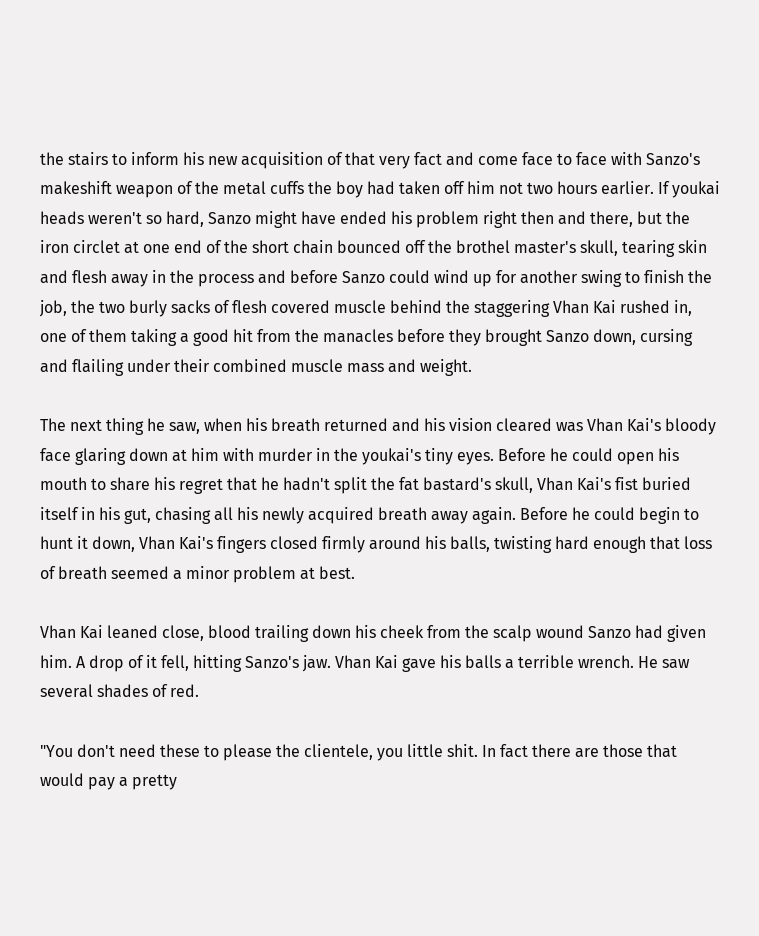the stairs to inform his new acquisition of that very fact and come face to face with Sanzo's makeshift weapon of the metal cuffs the boy had taken off him not two hours earlier. If youkai heads weren't so hard, Sanzo might have ended his problem right then and there, but the iron circlet at one end of the short chain bounced off the brothel master's skull, tearing skin and flesh away in the process and before Sanzo could wind up for another swing to finish the job, the two burly sacks of flesh covered muscle behind the staggering Vhan Kai rushed in, one of them taking a good hit from the manacles before they brought Sanzo down, cursing and flailing under their combined muscle mass and weight.

The next thing he saw, when his breath returned and his vision cleared was Vhan Kai's bloody face glaring down at him with murder in the youkai's tiny eyes. Before he could open his mouth to share his regret that he hadn't split the fat bastard's skull, Vhan Kai's fist buried itself in his gut, chasing all his newly acquired breath away again. Before he could begin to hunt it down, Vhan Kai's fingers closed firmly around his balls, twisting hard enough that loss of breath seemed a minor problem at best.

Vhan Kai leaned close, blood trailing down his cheek from the scalp wound Sanzo had given him. A drop of it fell, hitting Sanzo's jaw. Vhan Kai gave his balls a terrible wrench. He saw several shades of red.

"You don't need these to please the clientele, you little shit. In fact there are those that would pay a pretty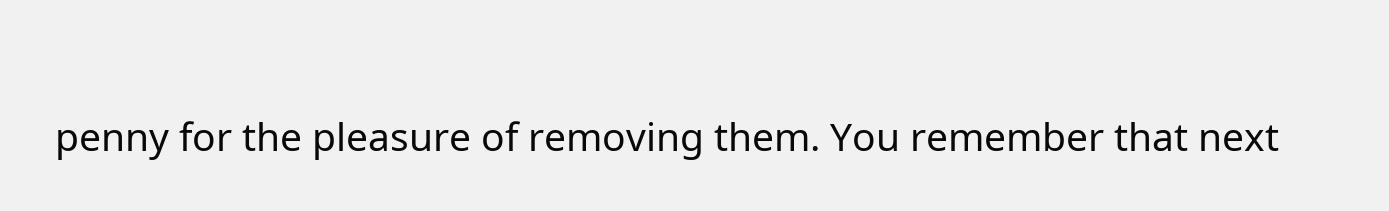penny for the pleasure of removing them. You remember that next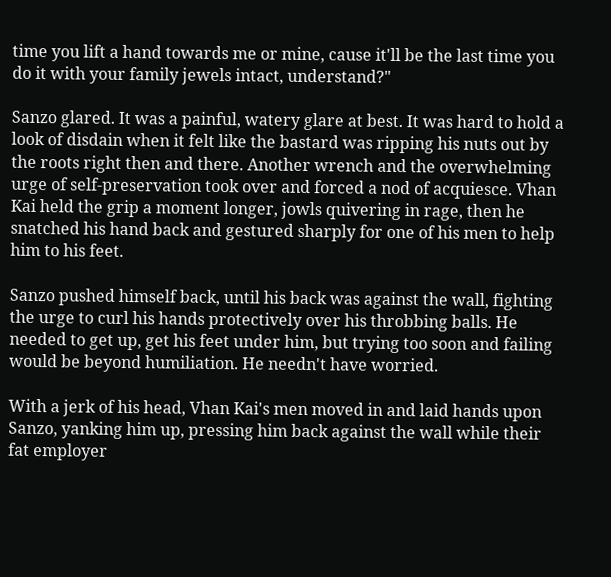time you lift a hand towards me or mine, cause it'll be the last time you do it with your family jewels intact, understand?"

Sanzo glared. It was a painful, watery glare at best. It was hard to hold a look of disdain when it felt like the bastard was ripping his nuts out by the roots right then and there. Another wrench and the overwhelming urge of self-preservation took over and forced a nod of acquiesce. Vhan Kai held the grip a moment longer, jowls quivering in rage, then he snatched his hand back and gestured sharply for one of his men to help him to his feet.

Sanzo pushed himself back, until his back was against the wall, fighting the urge to curl his hands protectively over his throbbing balls. He needed to get up, get his feet under him, but trying too soon and failing would be beyond humiliation. He needn't have worried.

With a jerk of his head, Vhan Kai's men moved in and laid hands upon Sanzo, yanking him up, pressing him back against the wall while their fat employer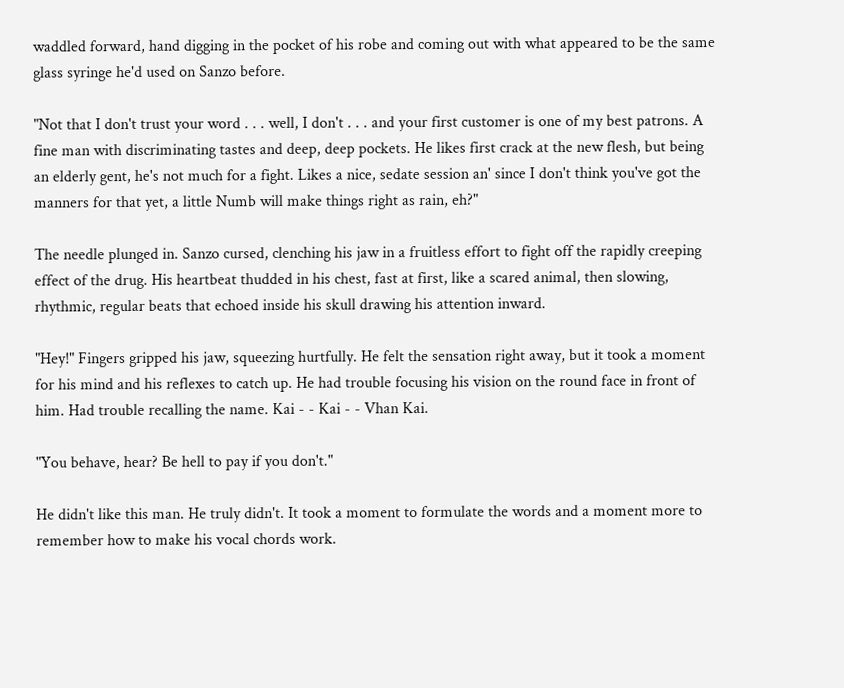waddled forward, hand digging in the pocket of his robe and coming out with what appeared to be the same glass syringe he'd used on Sanzo before.

"Not that I don't trust your word . . . well, I don't . . . and your first customer is one of my best patrons. A fine man with discriminating tastes and deep, deep pockets. He likes first crack at the new flesh, but being an elderly gent, he's not much for a fight. Likes a nice, sedate session an' since I don't think you've got the manners for that yet, a little Numb will make things right as rain, eh?"

The needle plunged in. Sanzo cursed, clenching his jaw in a fruitless effort to fight off the rapidly creeping effect of the drug. His heartbeat thudded in his chest, fast at first, like a scared animal, then slowing, rhythmic, regular beats that echoed inside his skull drawing his attention inward.

"Hey!" Fingers gripped his jaw, squeezing hurtfully. He felt the sensation right away, but it took a moment for his mind and his reflexes to catch up. He had trouble focusing his vision on the round face in front of him. Had trouble recalling the name. Kai - - Kai - - Vhan Kai.

"You behave, hear? Be hell to pay if you don't."

He didn't like this man. He truly didn't. It took a moment to formulate the words and a moment more to remember how to make his vocal chords work.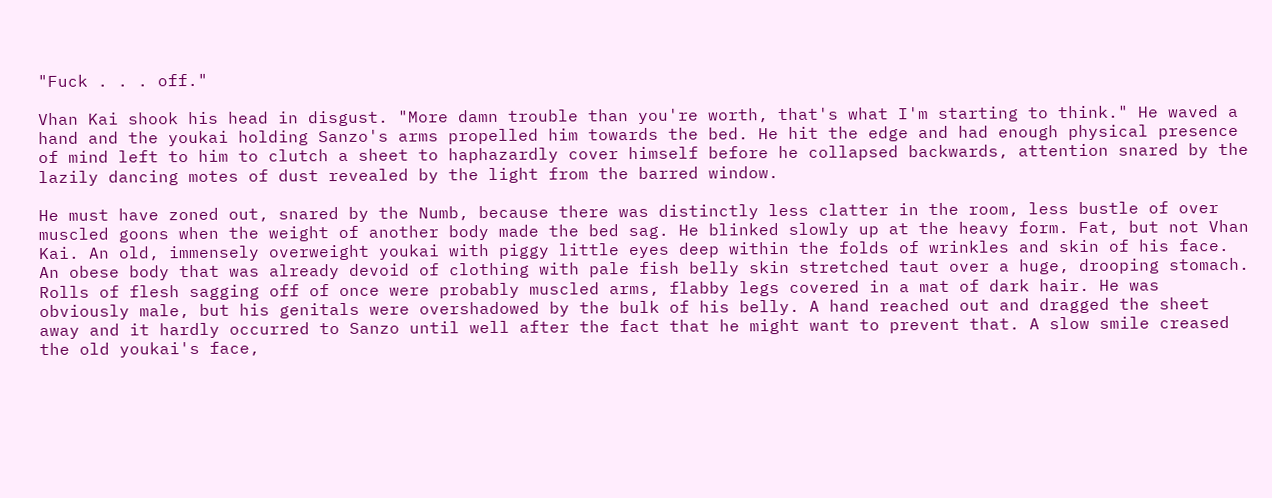"Fuck . . . off."

Vhan Kai shook his head in disgust. "More damn trouble than you're worth, that's what I'm starting to think." He waved a hand and the youkai holding Sanzo's arms propelled him towards the bed. He hit the edge and had enough physical presence of mind left to him to clutch a sheet to haphazardly cover himself before he collapsed backwards, attention snared by the lazily dancing motes of dust revealed by the light from the barred window.

He must have zoned out, snared by the Numb, because there was distinctly less clatter in the room, less bustle of over muscled goons when the weight of another body made the bed sag. He blinked slowly up at the heavy form. Fat, but not Vhan Kai. An old, immensely overweight youkai with piggy little eyes deep within the folds of wrinkles and skin of his face. An obese body that was already devoid of clothing with pale fish belly skin stretched taut over a huge, drooping stomach. Rolls of flesh sagging off of once were probably muscled arms, flabby legs covered in a mat of dark hair. He was obviously male, but his genitals were overshadowed by the bulk of his belly. A hand reached out and dragged the sheet away and it hardly occurred to Sanzo until well after the fact that he might want to prevent that. A slow smile creased the old youkai's face,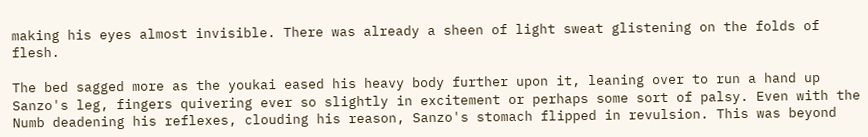making his eyes almost invisible. There was already a sheen of light sweat glistening on the folds of flesh.

The bed sagged more as the youkai eased his heavy body further upon it, leaning over to run a hand up Sanzo's leg, fingers quivering ever so slightly in excitement or perhaps some sort of palsy. Even with the Numb deadening his reflexes, clouding his reason, Sanzo's stomach flipped in revulsion. This was beyond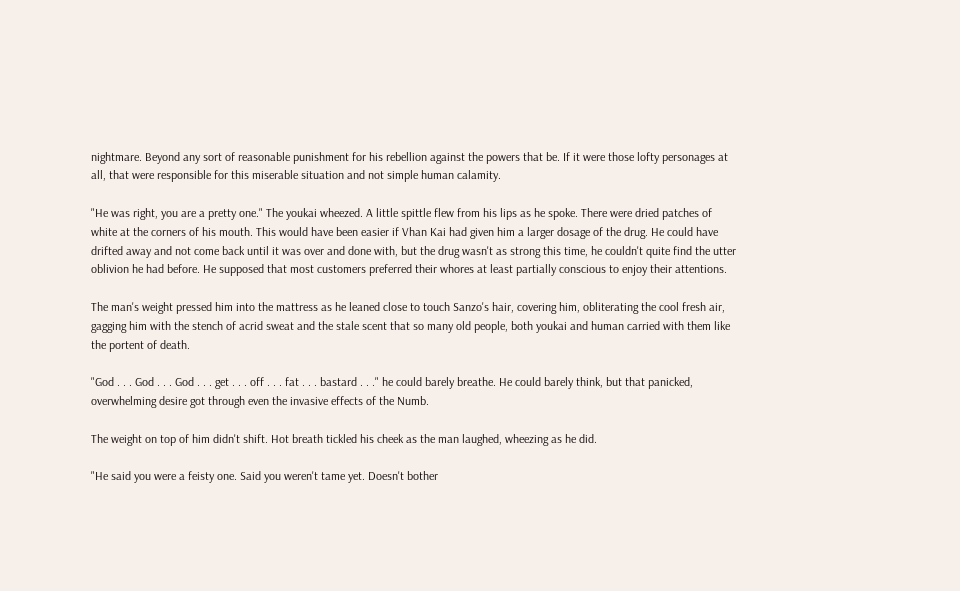nightmare. Beyond any sort of reasonable punishment for his rebellion against the powers that be. If it were those lofty personages at all, that were responsible for this miserable situation and not simple human calamity.

"He was right, you are a pretty one." The youkai wheezed. A little spittle flew from his lips as he spoke. There were dried patches of white at the corners of his mouth. This would have been easier if Vhan Kai had given him a larger dosage of the drug. He could have drifted away and not come back until it was over and done with, but the drug wasn't as strong this time, he couldn't quite find the utter oblivion he had before. He supposed that most customers preferred their whores at least partially conscious to enjoy their attentions.

The man's weight pressed him into the mattress as he leaned close to touch Sanzo's hair, covering him, obliterating the cool fresh air, gagging him with the stench of acrid sweat and the stale scent that so many old people, both youkai and human carried with them like the portent of death.

"God . . . God . . . God . . . get . . . off . . . fat . . . bastard . . ." he could barely breathe. He could barely think, but that panicked, overwhelming desire got through even the invasive effects of the Numb.

The weight on top of him didn't shift. Hot breath tickled his cheek as the man laughed, wheezing as he did.

"He said you were a feisty one. Said you weren't tame yet. Doesn't bother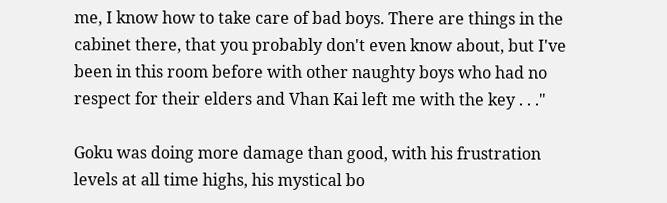me, I know how to take care of bad boys. There are things in the cabinet there, that you probably don't even know about, but I've been in this room before with other naughty boys who had no respect for their elders and Vhan Kai left me with the key . . ."

Goku was doing more damage than good, with his frustration levels at all time highs, his mystical bo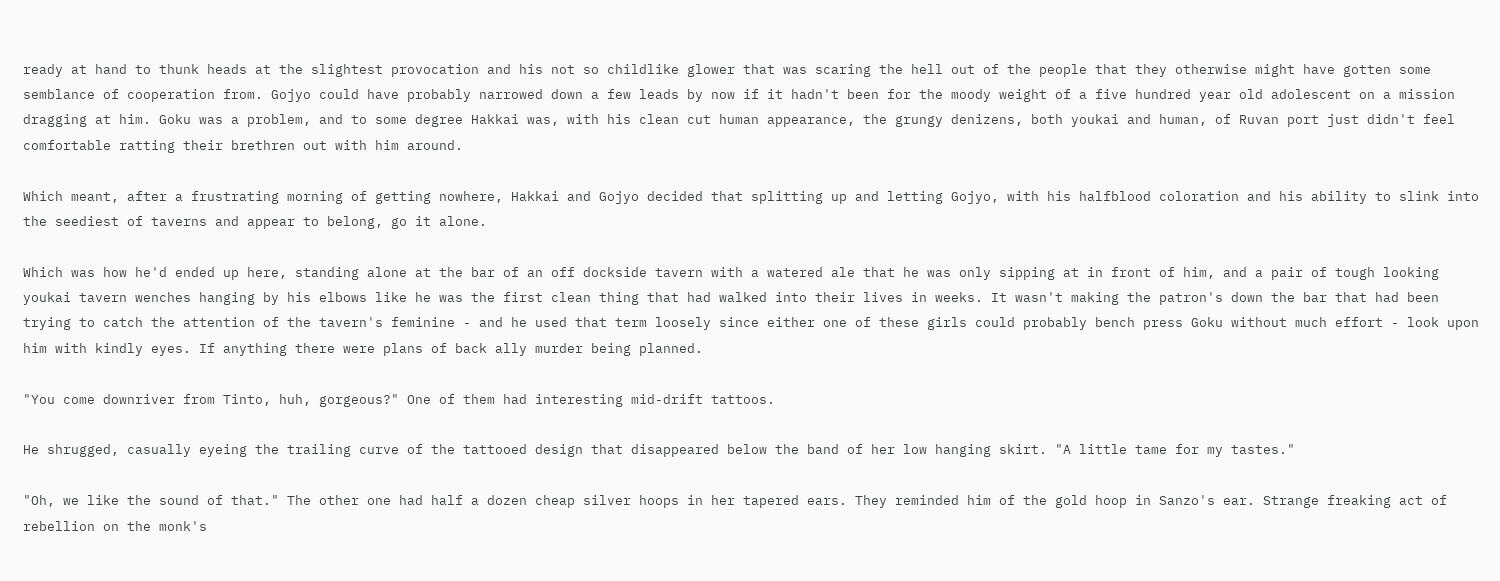ready at hand to thunk heads at the slightest provocation and his not so childlike glower that was scaring the hell out of the people that they otherwise might have gotten some semblance of cooperation from. Gojyo could have probably narrowed down a few leads by now if it hadn't been for the moody weight of a five hundred year old adolescent on a mission dragging at him. Goku was a problem, and to some degree Hakkai was, with his clean cut human appearance, the grungy denizens, both youkai and human, of Ruvan port just didn't feel comfortable ratting their brethren out with him around.

Which meant, after a frustrating morning of getting nowhere, Hakkai and Gojyo decided that splitting up and letting Gojyo, with his halfblood coloration and his ability to slink into the seediest of taverns and appear to belong, go it alone.

Which was how he'd ended up here, standing alone at the bar of an off dockside tavern with a watered ale that he was only sipping at in front of him, and a pair of tough looking youkai tavern wenches hanging by his elbows like he was the first clean thing that had walked into their lives in weeks. It wasn't making the patron's down the bar that had been trying to catch the attention of the tavern's feminine - and he used that term loosely since either one of these girls could probably bench press Goku without much effort - look upon him with kindly eyes. If anything there were plans of back ally murder being planned.

"You come downriver from Tinto, huh, gorgeous?" One of them had interesting mid-drift tattoos.

He shrugged, casually eyeing the trailing curve of the tattooed design that disappeared below the band of her low hanging skirt. "A little tame for my tastes."

"Oh, we like the sound of that." The other one had half a dozen cheap silver hoops in her tapered ears. They reminded him of the gold hoop in Sanzo's ear. Strange freaking act of rebellion on the monk's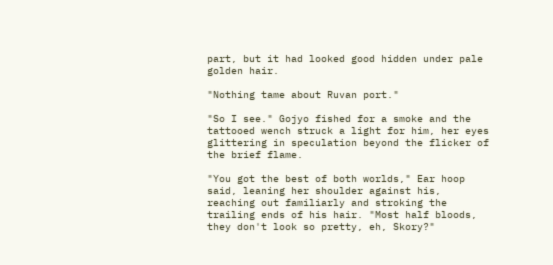part, but it had looked good hidden under pale golden hair.

"Nothing tame about Ruvan port."

"So I see." Gojyo fished for a smoke and the tattooed wench struck a light for him, her eyes glittering in speculation beyond the flicker of the brief flame.

"You got the best of both worlds," Ear hoop said, leaning her shoulder against his, reaching out familiarly and stroking the trailing ends of his hair. "Most half bloods, they don't look so pretty, eh, Skory?"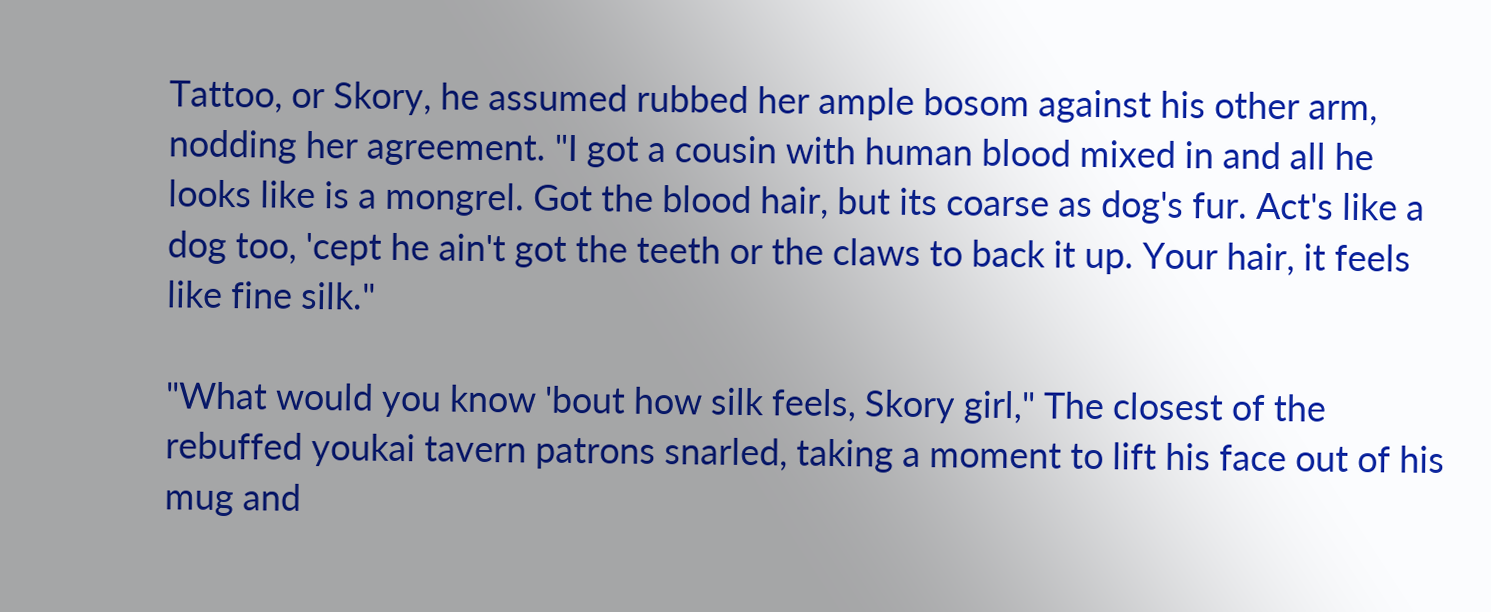Tattoo, or Skory, he assumed rubbed her ample bosom against his other arm, nodding her agreement. "I got a cousin with human blood mixed in and all he looks like is a mongrel. Got the blood hair, but its coarse as dog's fur. Act's like a dog too, 'cept he ain't got the teeth or the claws to back it up. Your hair, it feels like fine silk."

"What would you know 'bout how silk feels, Skory girl," The closest of the rebuffed youkai tavern patrons snarled, taking a moment to lift his face out of his mug and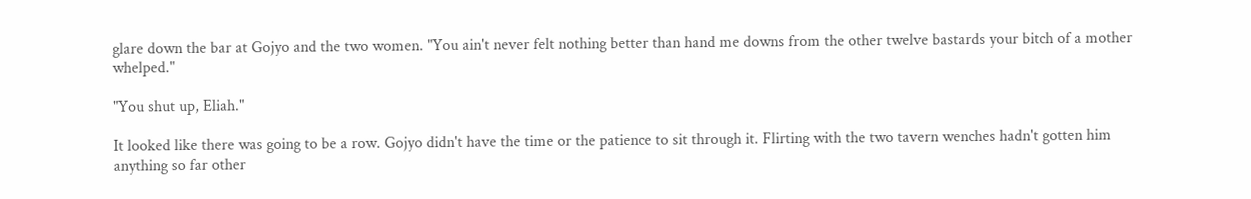glare down the bar at Gojyo and the two women. "You ain't never felt nothing better than hand me downs from the other twelve bastards your bitch of a mother whelped."

"You shut up, Eliah."

It looked like there was going to be a row. Gojyo didn't have the time or the patience to sit through it. Flirting with the two tavern wenches hadn't gotten him anything so far other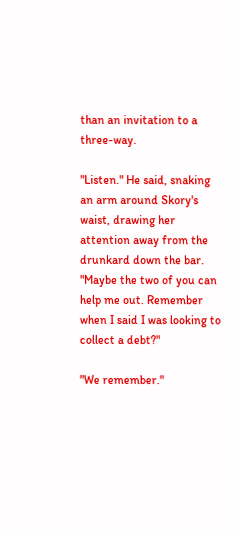than an invitation to a three-way.

"Listen." He said, snaking an arm around Skory's waist, drawing her attention away from the drunkard down the bar. "Maybe the two of you can help me out. Remember when I said I was looking to collect a debt?"

"We remember."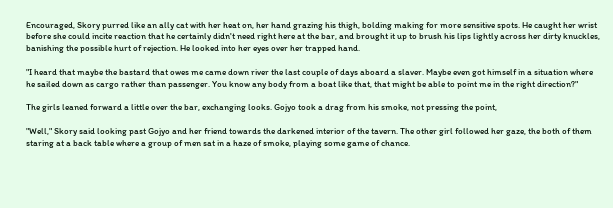Encouraged, Skory purred like an ally cat with her heat on, her hand grazing his thigh, bolding making for more sensitive spots. He caught her wrist before she could incite reaction that he certainly didn't need right here at the bar, and brought it up to brush his lips lightly across her dirty knuckles, banishing the possible hurt of rejection. He looked into her eyes over her trapped hand.

"I heard that maybe the bastard that owes me came down river the last couple of days aboard a slaver. Maybe even got himself in a situation where he sailed down as cargo rather than passenger. You know any body from a boat like that, that might be able to point me in the right direction?"

The girls leaned forward a little over the bar, exchanging looks. Gojyo took a drag from his smoke, not pressing the point,

"Well," Skory said looking past Gojyo and her friend towards the darkened interior of the tavern. The other girl followed her gaze, the both of them staring at a back table where a group of men sat in a haze of smoke, playing some game of chance.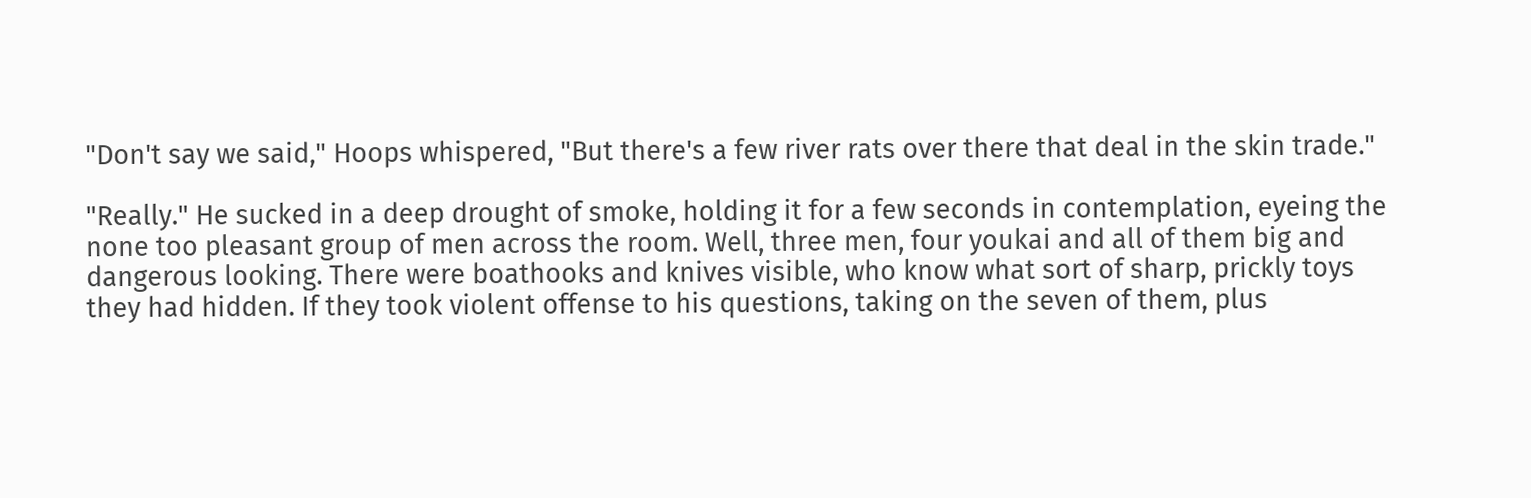"Don't say we said," Hoops whispered, "But there's a few river rats over there that deal in the skin trade."

"Really." He sucked in a deep drought of smoke, holding it for a few seconds in contemplation, eyeing the none too pleasant group of men across the room. Well, three men, four youkai and all of them big and dangerous looking. There were boathooks and knives visible, who know what sort of sharp, prickly toys they had hidden. If they took violent offense to his questions, taking on the seven of them, plus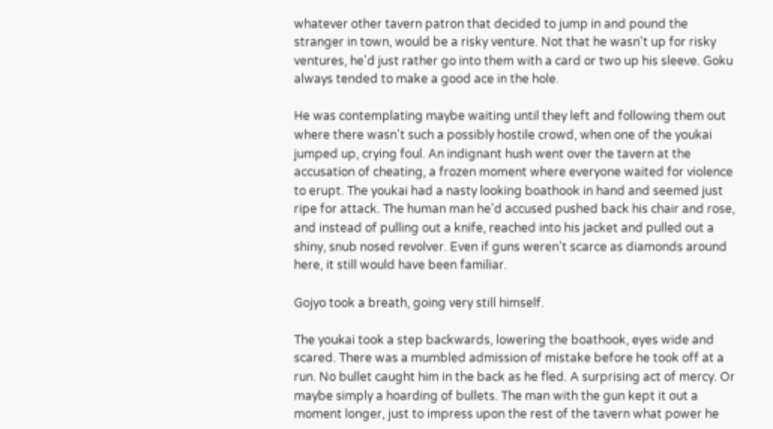whatever other tavern patron that decided to jump in and pound the stranger in town, would be a risky venture. Not that he wasn't up for risky ventures, he'd just rather go into them with a card or two up his sleeve. Goku always tended to make a good ace in the hole.

He was contemplating maybe waiting until they left and following them out where there wasn't such a possibly hostile crowd, when one of the youkai jumped up, crying foul. An indignant hush went over the tavern at the accusation of cheating, a frozen moment where everyone waited for violence to erupt. The youkai had a nasty looking boathook in hand and seemed just ripe for attack. The human man he'd accused pushed back his chair and rose, and instead of pulling out a knife, reached into his jacket and pulled out a shiny, snub nosed revolver. Even if guns weren't scarce as diamonds around here, it still would have been familiar.

Gojyo took a breath, going very still himself.

The youkai took a step backwards, lowering the boathook, eyes wide and scared. There was a mumbled admission of mistake before he took off at a run. No bullet caught him in the back as he fled. A surprising act of mercy. Or maybe simply a hoarding of bullets. The man with the gun kept it out a moment longer, just to impress upon the rest of the tavern what power he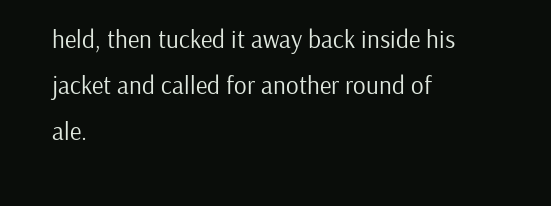held, then tucked it away back inside his jacket and called for another round of ale.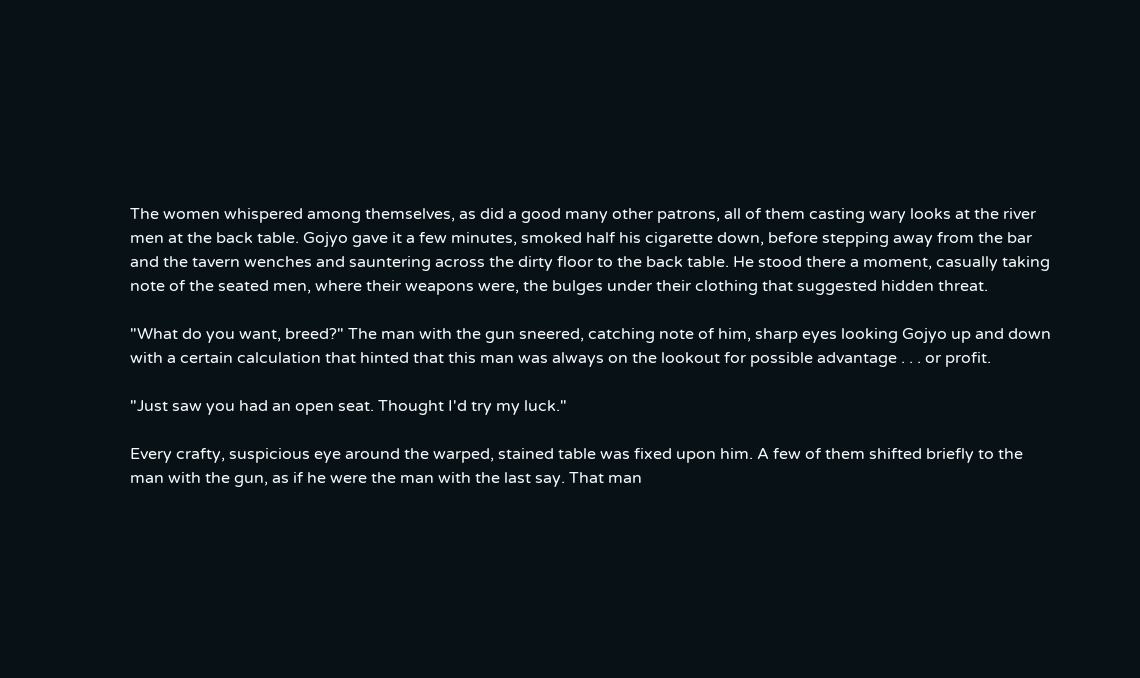The women whispered among themselves, as did a good many other patrons, all of them casting wary looks at the river men at the back table. Gojyo gave it a few minutes, smoked half his cigarette down, before stepping away from the bar and the tavern wenches and sauntering across the dirty floor to the back table. He stood there a moment, casually taking note of the seated men, where their weapons were, the bulges under their clothing that suggested hidden threat.

"What do you want, breed?" The man with the gun sneered, catching note of him, sharp eyes looking Gojyo up and down with a certain calculation that hinted that this man was always on the lookout for possible advantage . . . or profit.

"Just saw you had an open seat. Thought I'd try my luck."

Every crafty, suspicious eye around the warped, stained table was fixed upon him. A few of them shifted briefly to the man with the gun, as if he were the man with the last say. That man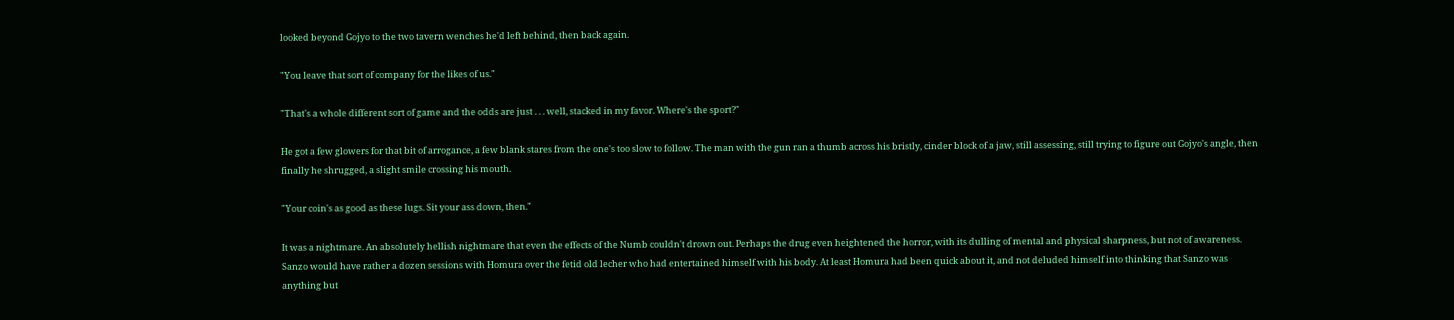looked beyond Gojyo to the two tavern wenches he'd left behind, then back again.

"You leave that sort of company for the likes of us."

"That's a whole different sort of game and the odds are just . . . well, stacked in my favor. Where's the sport?"

He got a few glowers for that bit of arrogance, a few blank stares from the one's too slow to follow. The man with the gun ran a thumb across his bristly, cinder block of a jaw, still assessing, still trying to figure out Gojyo's angle, then finally he shrugged, a slight smile crossing his mouth.

"Your coin's as good as these lugs. Sit your ass down, then."

It was a nightmare. An absolutely hellish nightmare that even the effects of the Numb couldn't drown out. Perhaps the drug even heightened the horror, with its dulling of mental and physical sharpness, but not of awareness. Sanzo would have rather a dozen sessions with Homura over the fetid old lecher who had entertained himself with his body. At least Homura had been quick about it, and not deluded himself into thinking that Sanzo was anything but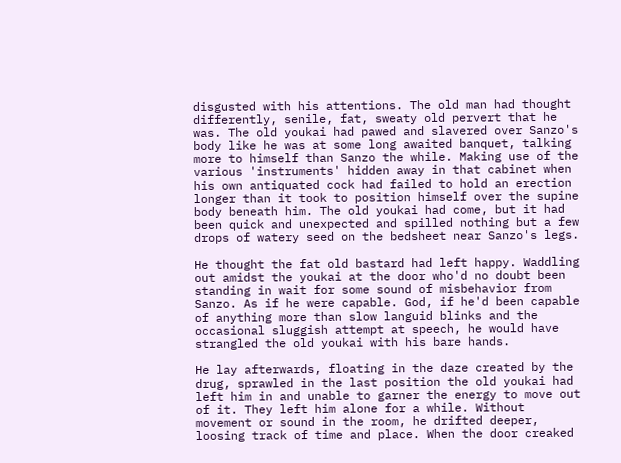disgusted with his attentions. The old man had thought differently, senile, fat, sweaty old pervert that he was. The old youkai had pawed and slavered over Sanzo's body like he was at some long awaited banquet, talking more to himself than Sanzo the while. Making use of the various 'instruments' hidden away in that cabinet when his own antiquated cock had failed to hold an erection longer than it took to position himself over the supine body beneath him. The old youkai had come, but it had been quick and unexpected and spilled nothing but a few drops of watery seed on the bedsheet near Sanzo's legs.

He thought the fat old bastard had left happy. Waddling out amidst the youkai at the door who'd no doubt been standing in wait for some sound of misbehavior from Sanzo. As if he were capable. God, if he'd been capable of anything more than slow languid blinks and the occasional sluggish attempt at speech, he would have strangled the old youkai with his bare hands.

He lay afterwards, floating in the daze created by the drug, sprawled in the last position the old youkai had left him in and unable to garner the energy to move out of it. They left him alone for a while. Without movement or sound in the room, he drifted deeper, loosing track of time and place. When the door creaked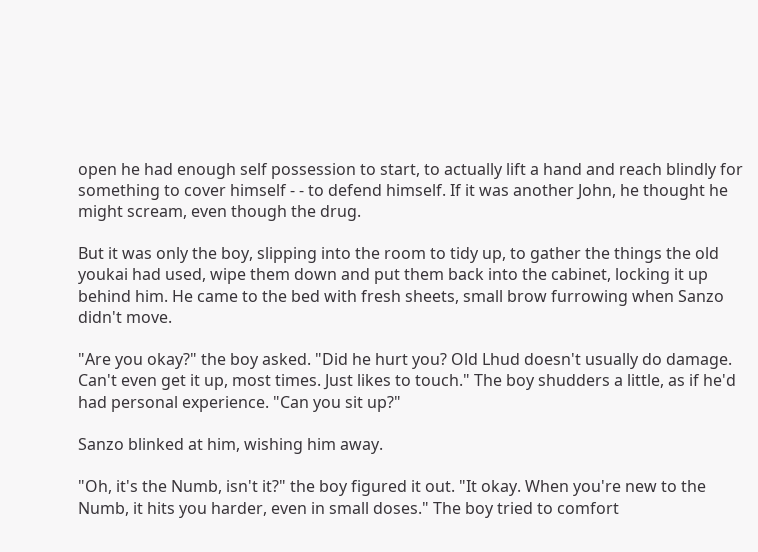open he had enough self possession to start, to actually lift a hand and reach blindly for something to cover himself - - to defend himself. If it was another John, he thought he might scream, even though the drug.

But it was only the boy, slipping into the room to tidy up, to gather the things the old youkai had used, wipe them down and put them back into the cabinet, locking it up behind him. He came to the bed with fresh sheets, small brow furrowing when Sanzo didn't move.

"Are you okay?" the boy asked. "Did he hurt you? Old Lhud doesn't usually do damage. Can't even get it up, most times. Just likes to touch." The boy shudders a little, as if he'd had personal experience. "Can you sit up?"

Sanzo blinked at him, wishing him away.

"Oh, it's the Numb, isn't it?" the boy figured it out. "It okay. When you're new to the Numb, it hits you harder, even in small doses." The boy tried to comfort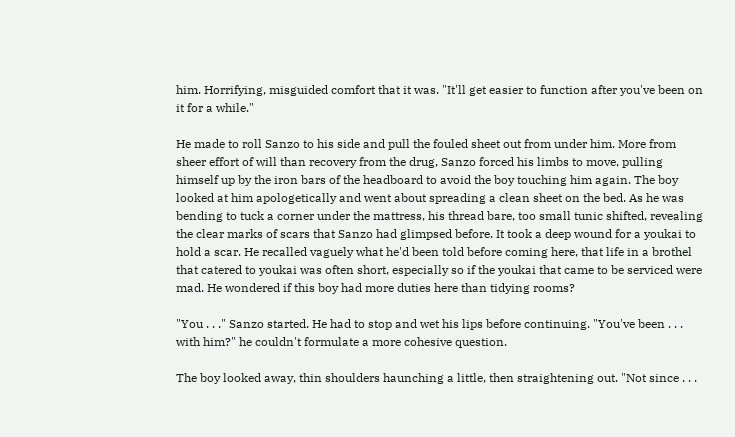him. Horrifying, misguided comfort that it was. "It'll get easier to function after you've been on it for a while."

He made to roll Sanzo to his side and pull the fouled sheet out from under him. More from sheer effort of will than recovery from the drug, Sanzo forced his limbs to move, pulling himself up by the iron bars of the headboard to avoid the boy touching him again. The boy looked at him apologetically and went about spreading a clean sheet on the bed. As he was bending to tuck a corner under the mattress, his thread bare, too small tunic shifted, revealing the clear marks of scars that Sanzo had glimpsed before. It took a deep wound for a youkai to hold a scar. He recalled vaguely what he'd been told before coming here, that life in a brothel that catered to youkai was often short, especially so if the youkai that came to be serviced were mad. He wondered if this boy had more duties here than tidying rooms?

"You . . ." Sanzo started. He had to stop and wet his lips before continuing. "You've been . . . with him?" he couldn't formulate a more cohesive question.

The boy looked away, thin shoulders haunching a little, then straightening out. "Not since . . .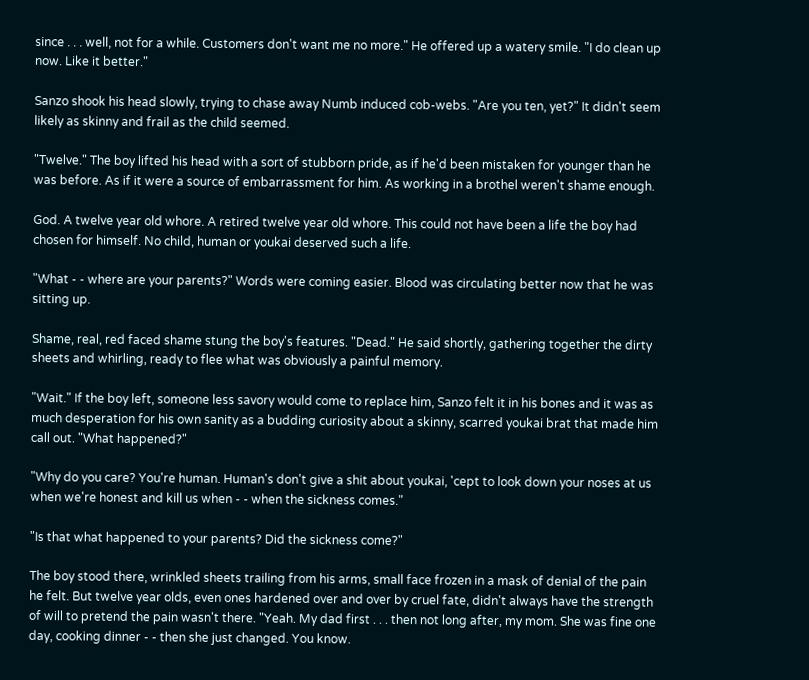since . . . well, not for a while. Customers don't want me no more." He offered up a watery smile. "I do clean up now. Like it better."

Sanzo shook his head slowly, trying to chase away Numb induced cob-webs. "Are you ten, yet?" It didn't seem likely as skinny and frail as the child seemed.

"Twelve." The boy lifted his head with a sort of stubborn pride, as if he'd been mistaken for younger than he was before. As if it were a source of embarrassment for him. As working in a brothel weren't shame enough.

God. A twelve year old whore. A retired twelve year old whore. This could not have been a life the boy had chosen for himself. No child, human or youkai deserved such a life.

"What - - where are your parents?" Words were coming easier. Blood was circulating better now that he was sitting up.

Shame, real, red faced shame stung the boy's features. "Dead." He said shortly, gathering together the dirty sheets and whirling, ready to flee what was obviously a painful memory.

"Wait." If the boy left, someone less savory would come to replace him, Sanzo felt it in his bones and it was as much desperation for his own sanity as a budding curiosity about a skinny, scarred youkai brat that made him call out. "What happened?"

"Why do you care? You're human. Human's don't give a shit about youkai, 'cept to look down your noses at us when we're honest and kill us when - - when the sickness comes."

"Is that what happened to your parents? Did the sickness come?"

The boy stood there, wrinkled sheets trailing from his arms, small face frozen in a mask of denial of the pain he felt. But twelve year olds, even ones hardened over and over by cruel fate, didn't always have the strength of will to pretend the pain wasn't there. "Yeah. My dad first . . . then not long after, my mom. She was fine one day, cooking dinner - - then she just changed. You know.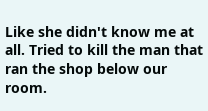Like she didn't know me at all. Tried to kill the man that ran the shop below our room.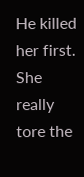He killed her first. She really tore the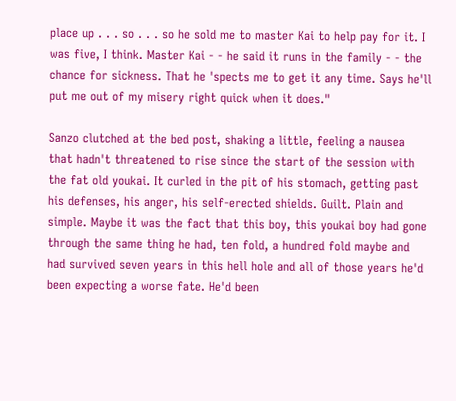place up . . . so . . . so he sold me to master Kai to help pay for it. I was five, I think. Master Kai - - he said it runs in the family - - the chance for sickness. That he 'spects me to get it any time. Says he'll put me out of my misery right quick when it does."

Sanzo clutched at the bed post, shaking a little, feeling a nausea that hadn't threatened to rise since the start of the session with the fat old youkai. It curled in the pit of his stomach, getting past his defenses, his anger, his self-erected shields. Guilt. Plain and simple. Maybe it was the fact that this boy, this youkai boy had gone through the same thing he had, ten fold, a hundred fold maybe and had survived seven years in this hell hole and all of those years he'd been expecting a worse fate. He'd been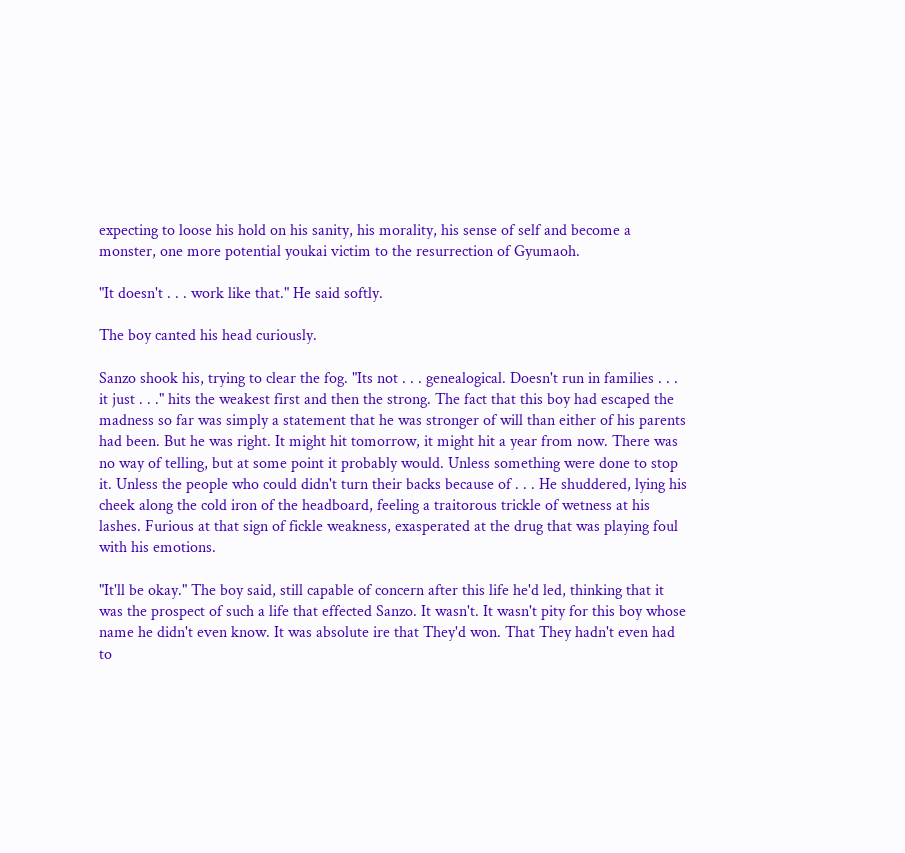expecting to loose his hold on his sanity, his morality, his sense of self and become a monster, one more potential youkai victim to the resurrection of Gyumaoh.

"It doesn't . . . work like that." He said softly.

The boy canted his head curiously.

Sanzo shook his, trying to clear the fog. "Its not . . . genealogical. Doesn't run in families . . . it just . . ." hits the weakest first and then the strong. The fact that this boy had escaped the madness so far was simply a statement that he was stronger of will than either of his parents had been. But he was right. It might hit tomorrow, it might hit a year from now. There was no way of telling, but at some point it probably would. Unless something were done to stop it. Unless the people who could didn't turn their backs because of . . . He shuddered, lying his cheek along the cold iron of the headboard, feeling a traitorous trickle of wetness at his lashes. Furious at that sign of fickle weakness, exasperated at the drug that was playing foul with his emotions.

"It'll be okay." The boy said, still capable of concern after this life he'd led, thinking that it was the prospect of such a life that effected Sanzo. It wasn't. It wasn't pity for this boy whose name he didn't even know. It was absolute ire that They'd won. That They hadn't even had to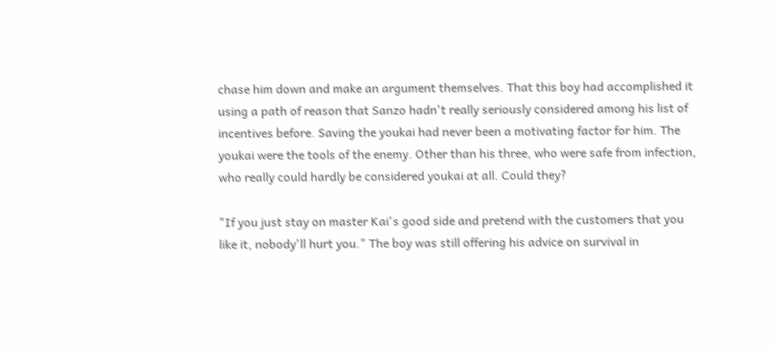chase him down and make an argument themselves. That this boy had accomplished it using a path of reason that Sanzo hadn't really seriously considered among his list of incentives before. Saving the youkai had never been a motivating factor for him. The youkai were the tools of the enemy. Other than his three, who were safe from infection, who really could hardly be considered youkai at all. Could they?

"If you just stay on master Kai's good side and pretend with the customers that you like it, nobody'll hurt you." The boy was still offering his advice on survival in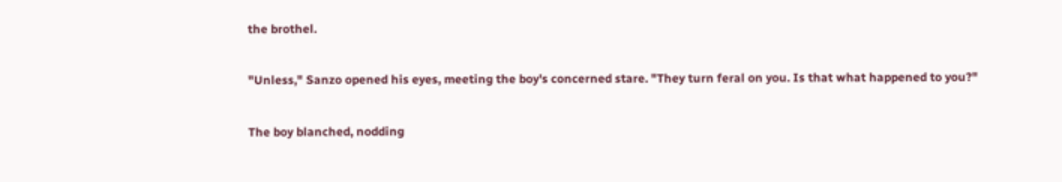the brothel.

"Unless," Sanzo opened his eyes, meeting the boy's concerned stare. "They turn feral on you. Is that what happened to you?"

The boy blanched, nodding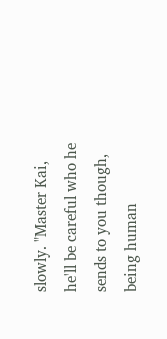slowly. "Master Kai, he'll be careful who he sends to you though, being human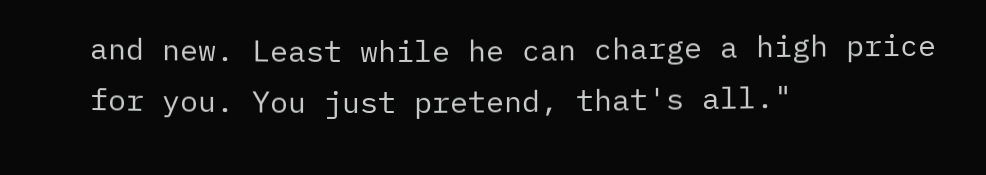and new. Least while he can charge a high price for you. You just pretend, that's all."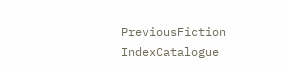PreviousFiction IndexCatalogue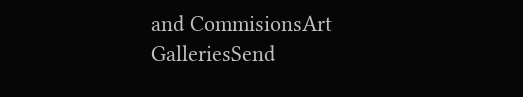and CommisionsArt GalleriesSend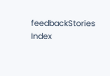feedbackStories Index